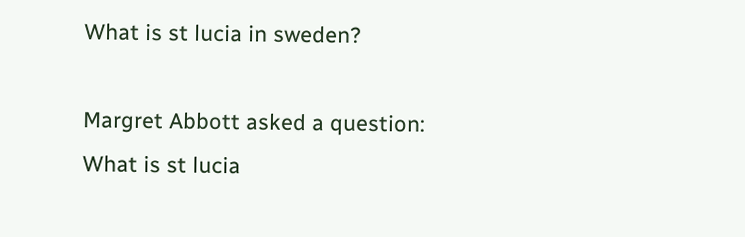What is st lucia in sweden?

Margret Abbott asked a question: What is st lucia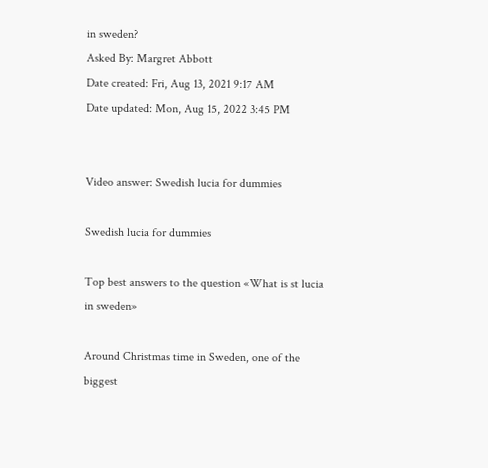in sweden?
Asked By: Margret Abbott
Date created: Fri, Aug 13, 2021 9:17 AM
Date updated: Mon, Aug 15, 2022 3:45 PM


Video answer: Swedish lucia for dummies

Swedish lucia for dummies

Top best answers to the question «What is st lucia in sweden»

Around Christmas time in Sweden, one of the biggest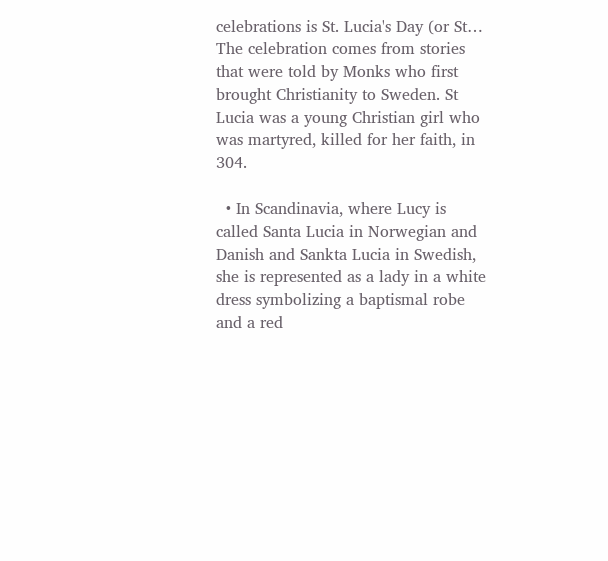celebrations is St. Lucia's Day (or St… The celebration comes from stories that were told by Monks who first brought Christianity to Sweden. St Lucia was a young Christian girl who was martyred, killed for her faith, in 304.

  • In Scandinavia, where Lucy is called Santa Lucia in Norwegian and Danish and Sankta Lucia in Swedish, she is represented as a lady in a white dress symbolizing a baptismal robe and a red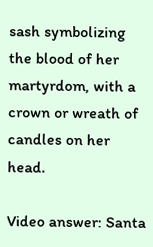sash symbolizing the blood of her martyrdom, with a crown or wreath of candles on her head.

Video answer: Santa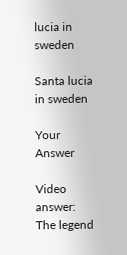lucia in sweden

Santa lucia in sweden

Your Answer

Video answer: The legend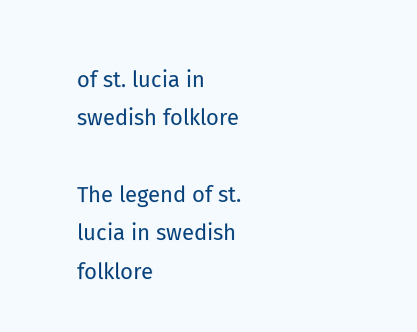of st. lucia in swedish folklore

The legend of st. lucia in swedish folklore